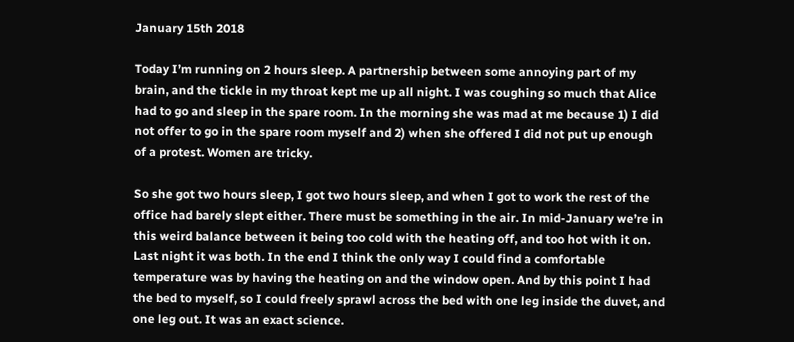January 15th 2018

Today I’m running on 2 hours sleep. A partnership between some annoying part of my brain, and the tickle in my throat kept me up all night. I was coughing so much that Alice had to go and sleep in the spare room. In the morning she was mad at me because 1) I did not offer to go in the spare room myself and 2) when she offered I did not put up enough of a protest. Women are tricky.

So she got two hours sleep, I got two hours sleep, and when I got to work the rest of the office had barely slept either. There must be something in the air. In mid-January we’re in this weird balance between it being too cold with the heating off, and too hot with it on. Last night it was both. In the end I think the only way I could find a comfortable temperature was by having the heating on and the window open. And by this point I had the bed to myself, so I could freely sprawl across the bed with one leg inside the duvet, and one leg out. It was an exact science.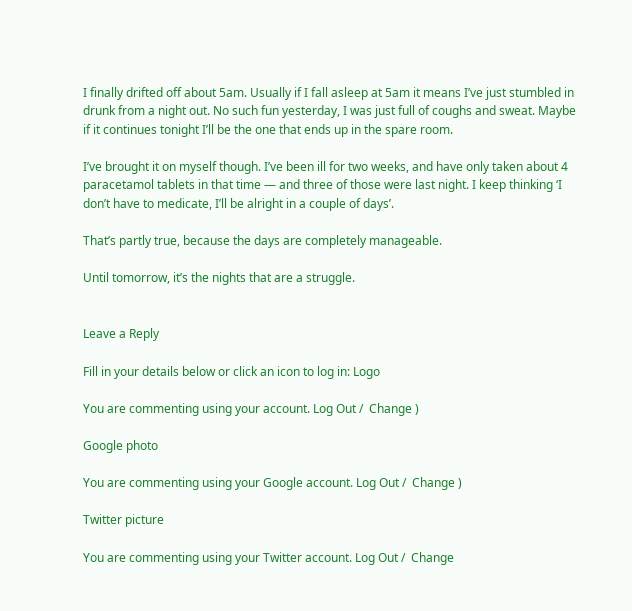I finally drifted off about 5am. Usually if I fall asleep at 5am it means I’ve just stumbled in drunk from a night out. No such fun yesterday, I was just full of coughs and sweat. Maybe if it continues tonight I’ll be the one that ends up in the spare room.

I’ve brought it on myself though. I’ve been ill for two weeks, and have only taken about 4 paracetamol tablets in that time — and three of those were last night. I keep thinking ‘I don’t have to medicate, I’ll be alright in a couple of days’.

That’s partly true, because the days are completely manageable.

Until tomorrow, it’s the nights that are a struggle.


Leave a Reply

Fill in your details below or click an icon to log in: Logo

You are commenting using your account. Log Out /  Change )

Google photo

You are commenting using your Google account. Log Out /  Change )

Twitter picture

You are commenting using your Twitter account. Log Out /  Change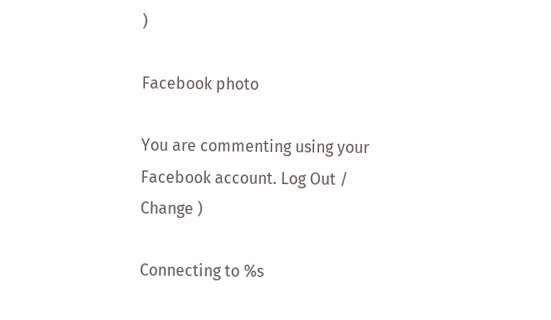)

Facebook photo

You are commenting using your Facebook account. Log Out /  Change )

Connecting to %s